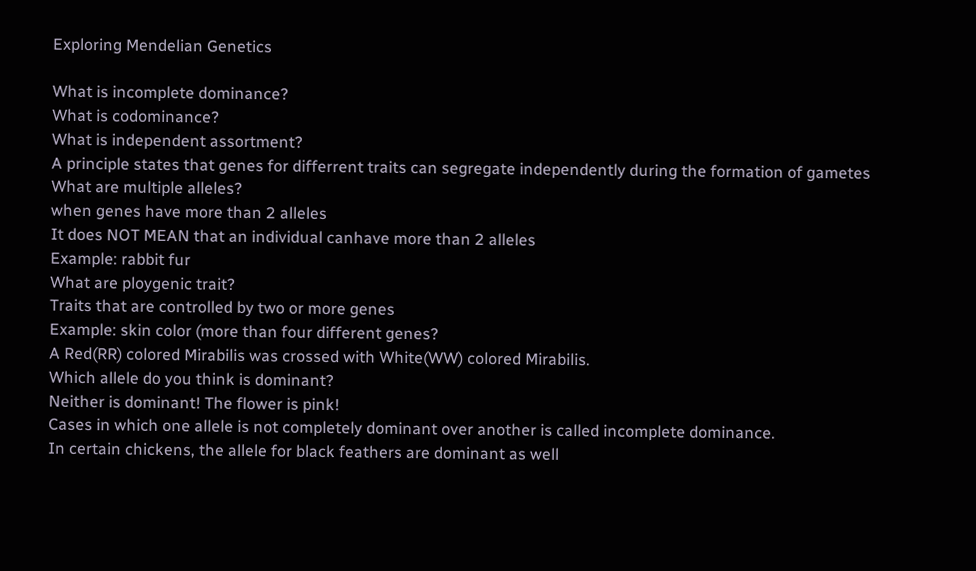Exploring Mendelian Genetics

What is incomplete dominance?
What is codominance?
What is independent assortment?
A principle states that genes for differrent traits can segregate independently during the formation of gametes
What are multiple alleles?
when genes have more than 2 alleles
It does NOT MEAN that an individual canhave more than 2 alleles
Example: rabbit fur
What are ploygenic trait?
Traits that are controlled by two or more genes
Example: skin color (more than four different genes?
A Red(RR) colored Mirabilis was crossed with White(WW) colored Mirabilis.
Which allele do you think is dominant?
Neither is dominant! The flower is pink!
Cases in which one allele is not completely dominant over another is called incomplete dominance.
In certain chickens, the allele for black feathers are dominant as well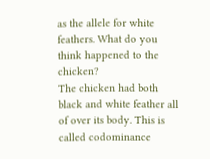as the allele for white feathers. What do you think happened to the chicken?
The chicken had both black and white feather all of over its body. This is called codominance